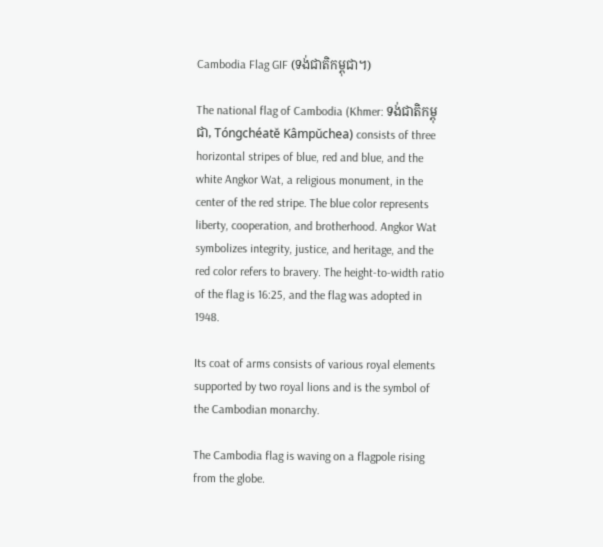Cambodia Flag GIF (ទង់ជាតិកម្ពុជា។)

The national flag of Cambodia (Khmer: ទង់ជាតិកម្ពុជា, Tóngchéatĕ Kâmpŭchea) consists of three horizontal stripes of blue, red and blue, and the white Angkor Wat, a religious monument, in the center of the red stripe. The blue color represents liberty, cooperation, and brotherhood. Angkor Wat symbolizes integrity, justice, and heritage, and the red color refers to bravery. The height-to-width ratio of the flag is 16:25, and the flag was adopted in 1948.

Its coat of arms consists of various royal elements supported by two royal lions and is the symbol of the Cambodian monarchy.

The Cambodia flag is waving on a flagpole rising from the globe.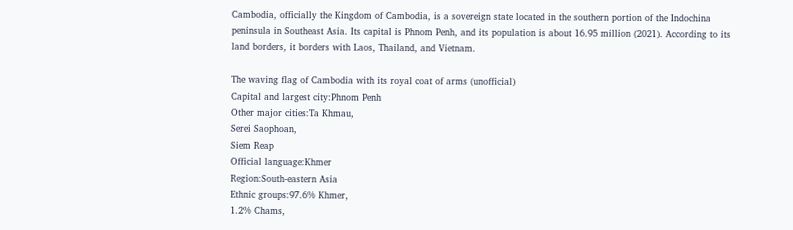Cambodia, officially the Kingdom of Cambodia, is a sovereign state located in the southern portion of the Indochina peninsula in Southeast Asia. Its capital is Phnom Penh, and its population is about 16.95 million (2021). According to its land borders, it borders with Laos, Thailand, and Vietnam.

The waving flag of Cambodia with its royal coat of arms (unofficial)
Capital and largest city:Phnom Penh
Other major cities:Ta Khmau,
Serei Saophoan,
Siem Reap
Official language:Khmer
Region:South-eastern Asia
Ethnic groups:97.6% Khmer,
1.2% Chams,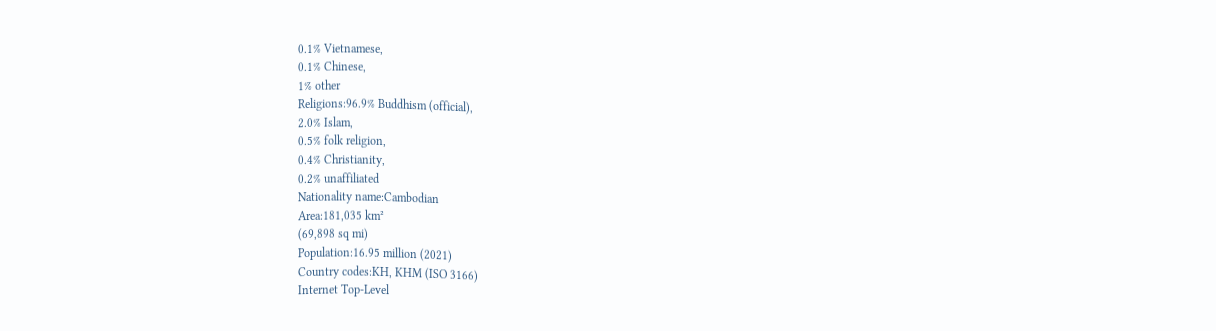0.1% Vietnamese,
0.1% Chinese,
1% other
Religions:96.9% Buddhism (official),
2.0% Islam,
0.5% folk religion,
0.4% Christianity,
0.2% unaffiliated
Nationality name:Cambodian
Area:181,035 km²
(69,898 sq mi)
Population:16.95 million (2021)
Country codes:KH, KHM (ISO 3166)
Internet Top-Level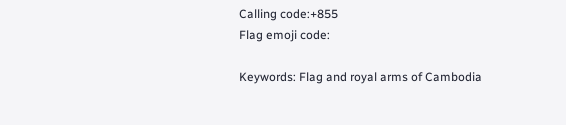Calling code:+855
Flag emoji code:

Keywords: Flag and royal arms of Cambodia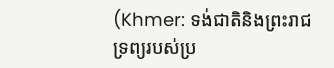(Khmer: ទង់ជាតិនិងព្រះរាជទ្រព្យរបស់ប្រ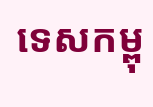ទេសកម្ពុ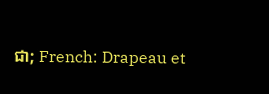ជា; French: Drapeau et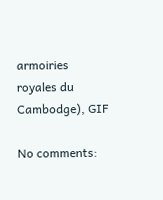armoiries royales du Cambodge), GIF

No comments: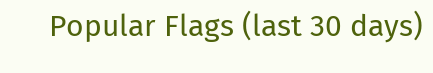Popular Flags (last 30 days)